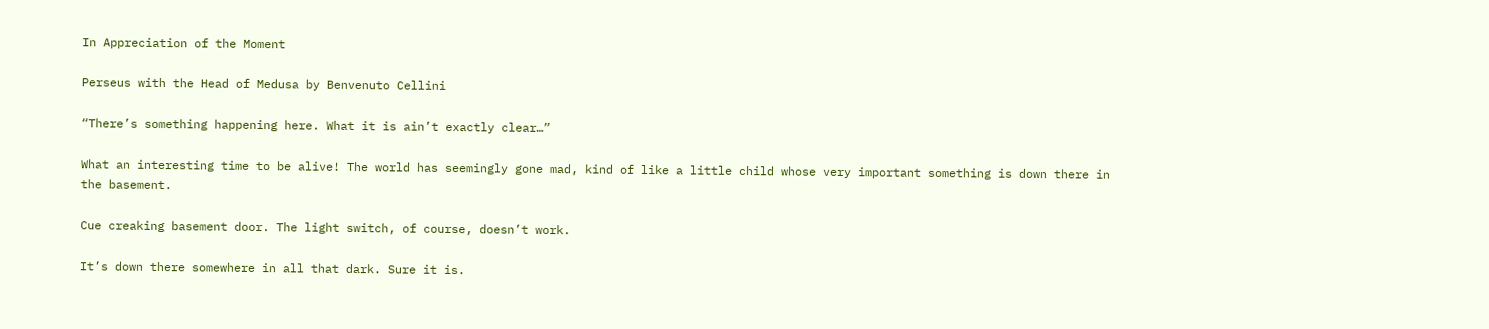In Appreciation of the Moment

Perseus with the Head of Medusa by Benvenuto Cellini

“There’s something happening here. What it is ain’t exactly clear…”

What an interesting time to be alive! The world has seemingly gone mad, kind of like a little child whose very important something is down there in the basement.

Cue creaking basement door. The light switch, of course, doesn’t work.

It’s down there somewhere in all that dark. Sure it is.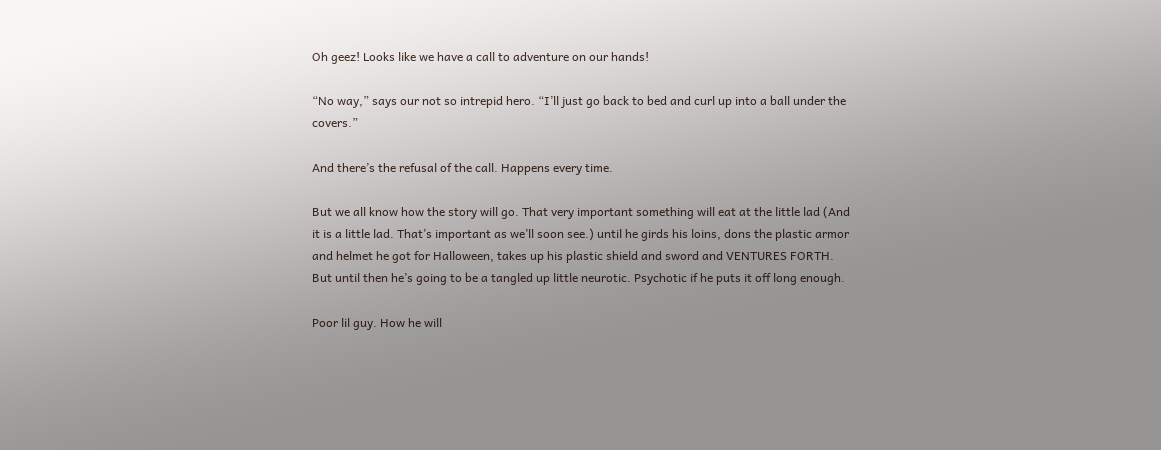Oh geez! Looks like we have a call to adventure on our hands!

“No way,” says our not so intrepid hero. “I’ll just go back to bed and curl up into a ball under the covers.”

And there’s the refusal of the call. Happens every time.

But we all know how the story will go. That very important something will eat at the little lad (And it is a little lad. That’s important as we’ll soon see.) until he girds his loins, dons the plastic armor and helmet he got for Halloween, takes up his plastic shield and sword and VENTURES FORTH. But until then he’s going to be a tangled up little neurotic. Psychotic if he puts it off long enough.

Poor lil guy. How he will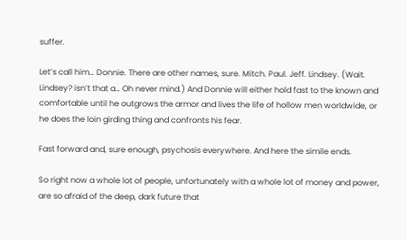suffer.

Let’s call him… Donnie. There are other names, sure. Mitch. Paul. Jeff. Lindsey. (Wait. Lindsey? isn’t that a… Oh never mind.) And Donnie will either hold fast to the known and comfortable until he outgrows the armor and lives the life of hollow men worldwide, or he does the loin girding thing and confronts his fear.

Fast forward and, sure enough, psychosis everywhere. And here the simile ends.

So right now a whole lot of people, unfortunately with a whole lot of money and power, are so afraid of the deep, dark future that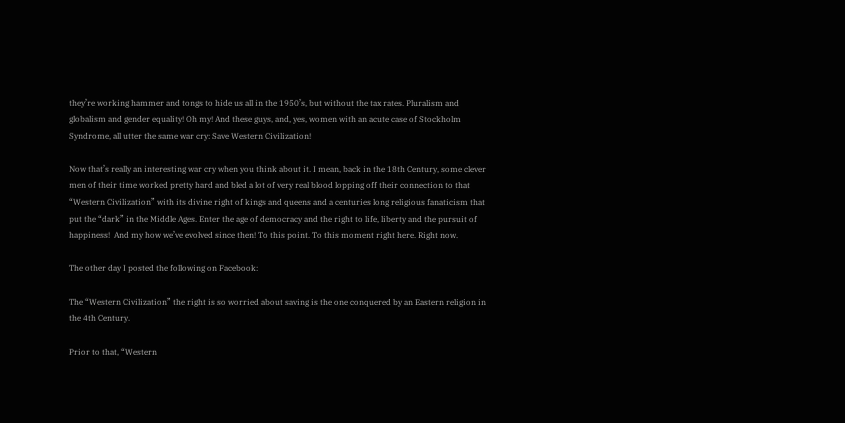they’re working hammer and tongs to hide us all in the 1950’s, but without the tax rates. Pluralism and globalism and gender equality! Oh my! And these guys, and, yes, women with an acute case of Stockholm Syndrome, all utter the same war cry: Save Western Civilization!

Now that’s really an interesting war cry when you think about it. I mean, back in the 18th Century, some clever men of their time worked pretty hard and bled a lot of very real blood lopping off their connection to that “Western Civilization” with its divine right of kings and queens and a centuries long religious fanaticism that put the “dark” in the Middle Ages. Enter the age of democracy and the right to life, liberty and the pursuit of happiness!  And my how we’ve evolved since then! To this point. To this moment right here. Right now.

The other day I posted the following on Facebook:

The “Western Civilization” the right is so worried about saving is the one conquered by an Eastern religion in the 4th Century.

Prior to that, “Western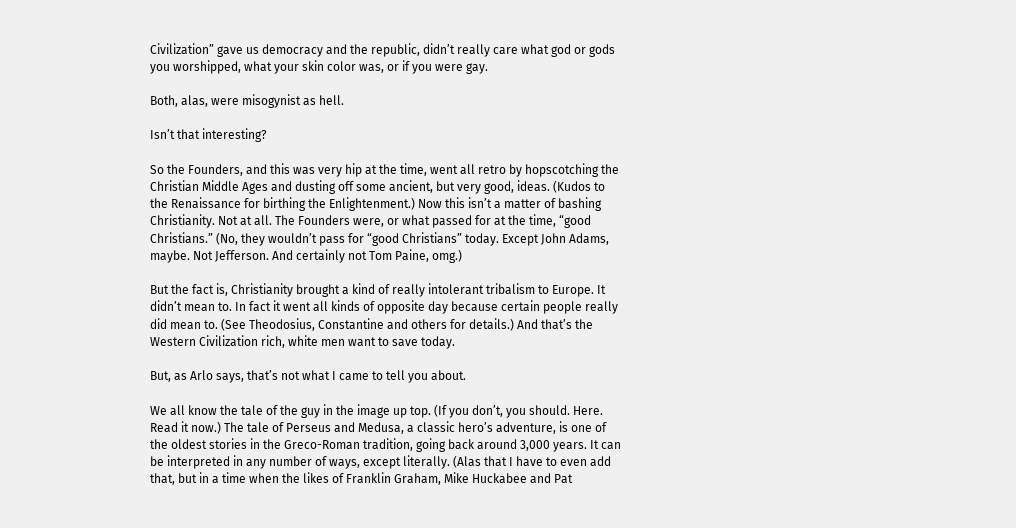Civilization” gave us democracy and the republic, didn’t really care what god or gods you worshipped, what your skin color was, or if you were gay.

Both, alas, were misogynist as hell.

Isn’t that interesting?

So the Founders, and this was very hip at the time, went all retro by hopscotching the Christian Middle Ages and dusting off some ancient, but very good, ideas. (Kudos to the Renaissance for birthing the Enlightenment.) Now this isn’t a matter of bashing Christianity. Not at all. The Founders were, or what passed for at the time, “good Christians.” (No, they wouldn’t pass for “good Christians” today. Except John Adams, maybe. Not Jefferson. And certainly not Tom Paine, omg.)

But the fact is, Christianity brought a kind of really intolerant tribalism to Europe. It didn’t mean to. In fact it went all kinds of opposite day because certain people really did mean to. (See Theodosius, Constantine and others for details.) And that’s the Western Civilization rich, white men want to save today.

But, as Arlo says, that’s not what I came to tell you about.

We all know the tale of the guy in the image up top. (If you don’t, you should. Here. Read it now.) The tale of Perseus and Medusa, a classic hero’s adventure, is one of the oldest stories in the Greco-Roman tradition, going back around 3,000 years. It can be interpreted in any number of ways, except literally. (Alas that I have to even add that, but in a time when the likes of Franklin Graham, Mike Huckabee and Pat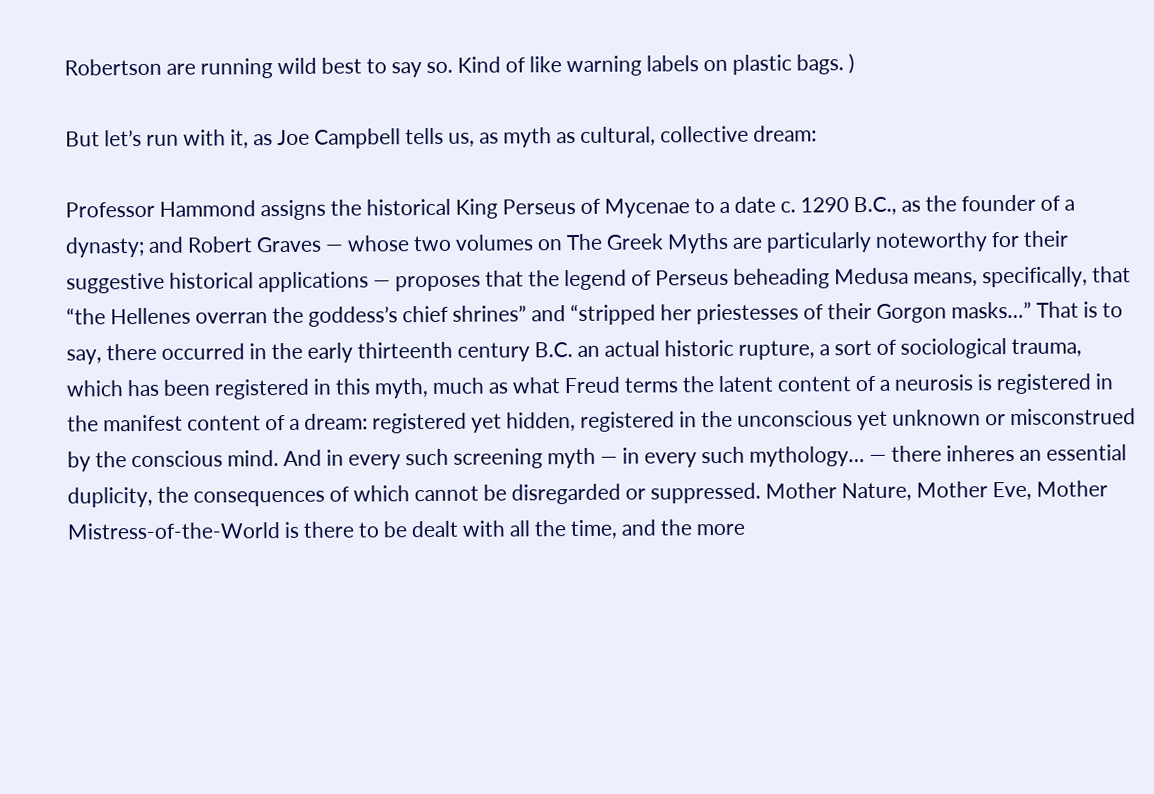Robertson are running wild best to say so. Kind of like warning labels on plastic bags. )

But let’s run with it, as Joe Campbell tells us, as myth as cultural, collective dream:

Professor Hammond assigns the historical King Perseus of Mycenae to a date c. 1290 B.C., as the founder of a dynasty; and Robert Graves — whose two volumes on The Greek Myths are particularly noteworthy for their suggestive historical applications — proposes that the legend of Perseus beheading Medusa means, specifically, that “the Hellenes overran the goddess’s chief shrines” and “stripped her priestesses of their Gorgon masks…” That is to say, there occurred in the early thirteenth century B.C. an actual historic rupture, a sort of sociological trauma, which has been registered in this myth, much as what Freud terms the latent content of a neurosis is registered in the manifest content of a dream: registered yet hidden, registered in the unconscious yet unknown or misconstrued by the conscious mind. And in every such screening myth — in every such mythology… — there inheres an essential duplicity, the consequences of which cannot be disregarded or suppressed. Mother Nature, Mother Eve, Mother Mistress-of-the-World is there to be dealt with all the time, and the more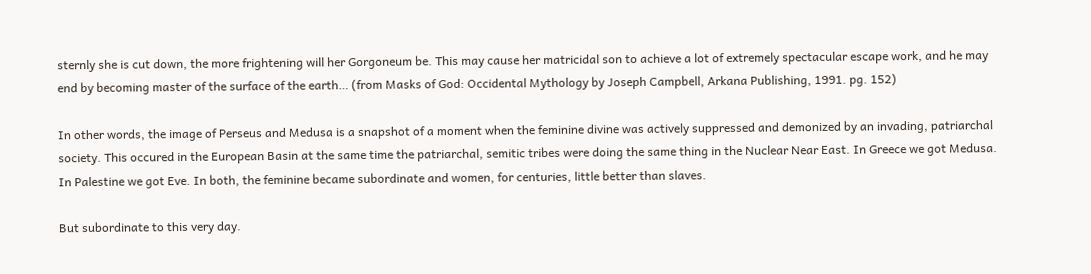sternly she is cut down, the more frightening will her Gorgoneum be. This may cause her matricidal son to achieve a lot of extremely spectacular escape work, and he may end by becoming master of the surface of the earth… (from Masks of God: Occidental Mythology by Joseph Campbell, Arkana Publishing, 1991. pg. 152)

In other words, the image of Perseus and Medusa is a snapshot of a moment when the feminine divine was actively suppressed and demonized by an invading, patriarchal society. This occured in the European Basin at the same time the patriarchal, semitic tribes were doing the same thing in the Nuclear Near East. In Greece we got Medusa. In Palestine we got Eve. In both, the feminine became subordinate and women, for centuries, little better than slaves.

But subordinate to this very day.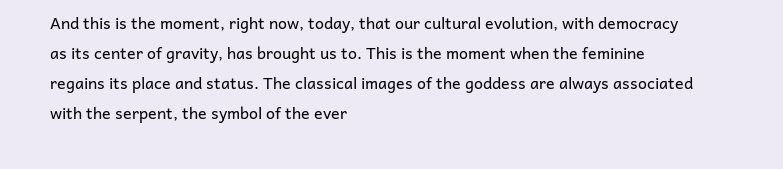And this is the moment, right now, today, that our cultural evolution, with democracy as its center of gravity, has brought us to. This is the moment when the feminine regains its place and status. The classical images of the goddess are always associated with the serpent, the symbol of the ever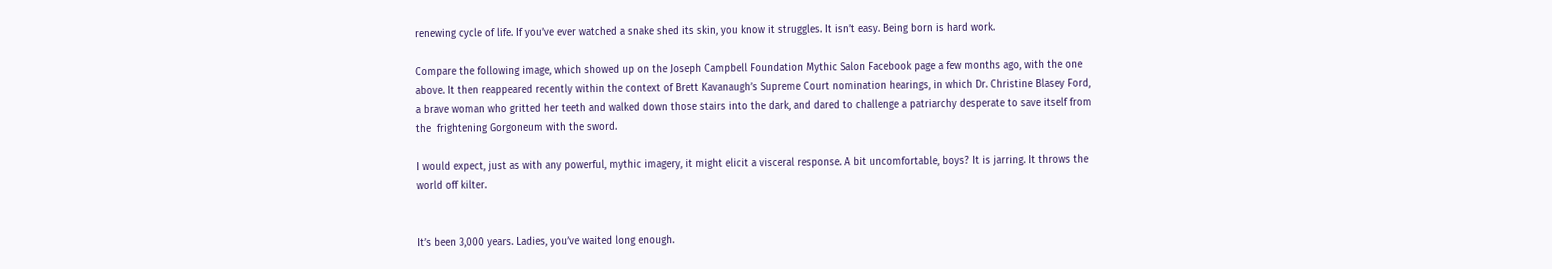renewing cycle of life. If you’ve ever watched a snake shed its skin, you know it struggles. It isn’t easy. Being born is hard work.

Compare the following image, which showed up on the Joseph Campbell Foundation Mythic Salon Facebook page a few months ago, with the one above. It then reappeared recently within the context of Brett Kavanaugh’s Supreme Court nomination hearings, in which Dr. Christine Blasey Ford, a brave woman who gritted her teeth and walked down those stairs into the dark, and dared to challenge a patriarchy desperate to save itself from the  frightening Gorgoneum with the sword.

I would expect, just as with any powerful, mythic imagery, it might elicit a visceral response. A bit uncomfortable, boys? It is jarring. It throws the world off kilter.


It’s been 3,000 years. Ladies, you’ve waited long enough.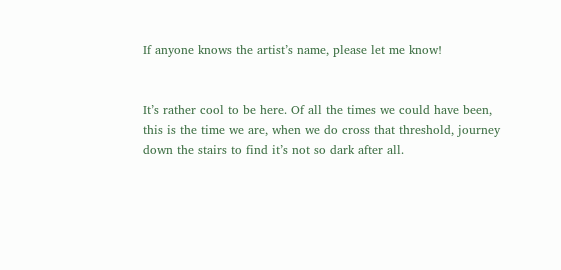If anyone knows the artist’s name, please let me know!


It’s rather cool to be here. Of all the times we could have been, this is the time we are, when we do cross that threshold, journey down the stairs to find it’s not so dark after all.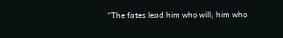“The fates lead him who will; him who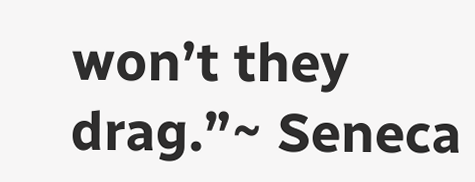won’t they drag.”~ Seneca